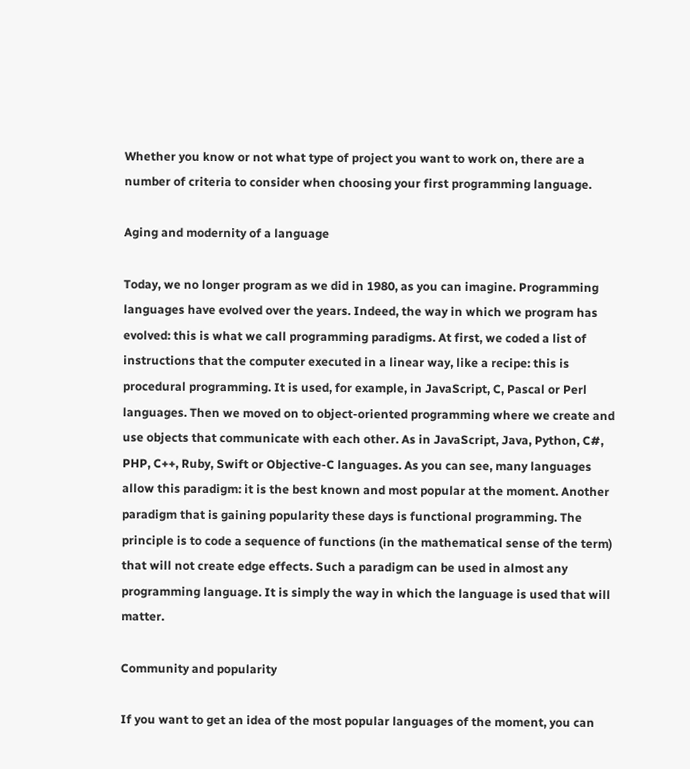Whether you know or not what type of project you want to work on, there are a number of criteria to consider when choosing your first programming language.

Aging and modernity of a language

Today, we no longer program as we did in 1980, as you can imagine. Programming languages have evolved over the years. Indeed, the way in which we program has evolved: this is what we call programming paradigms. At first, we coded a list of instructions that the computer executed in a linear way, like a recipe: this is procedural programming. It is used, for example, in JavaScript, C, Pascal or Perl languages. Then we moved on to object-oriented programming where we create and use objects that communicate with each other. As in JavaScript, Java, Python, C#, PHP, C++, Ruby, Swift or Objective-C languages. As you can see, many languages allow this paradigm: it is the best known and most popular at the moment. Another paradigm that is gaining popularity these days is functional programming. The principle is to code a sequence of functions (in the mathematical sense of the term) that will not create edge effects. Such a paradigm can be used in almost any programming language. It is simply the way in which the language is used that will matter.

Community and popularity

If you want to get an idea of the most popular languages of the moment, you can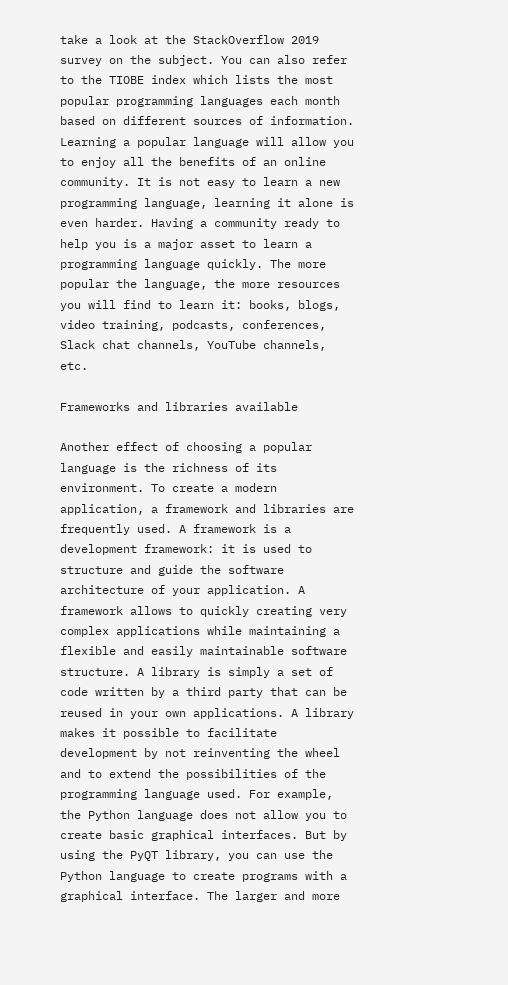take a look at the StackOverflow 2019 survey on the subject. You can also refer to the TIOBE index which lists the most popular programming languages each month based on different sources of information. Learning a popular language will allow you to enjoy all the benefits of an online community. It is not easy to learn a new programming language, learning it alone is even harder. Having a community ready to help you is a major asset to learn a programming language quickly. The more popular the language, the more resources you will find to learn it: books, blogs, video training, podcasts, conferences, Slack chat channels, YouTube channels, etc.

Frameworks and libraries available

Another effect of choosing a popular language is the richness of its environment. To create a modern application, a framework and libraries are frequently used. A framework is a development framework: it is used to structure and guide the software architecture of your application. A framework allows to quickly creating very complex applications while maintaining a flexible and easily maintainable software structure. A library is simply a set of code written by a third party that can be reused in your own applications. A library makes it possible to facilitate development by not reinventing the wheel and to extend the possibilities of the programming language used. For example, the Python language does not allow you to create basic graphical interfaces. But by using the PyQT library, you can use the Python language to create programs with a graphical interface. The larger and more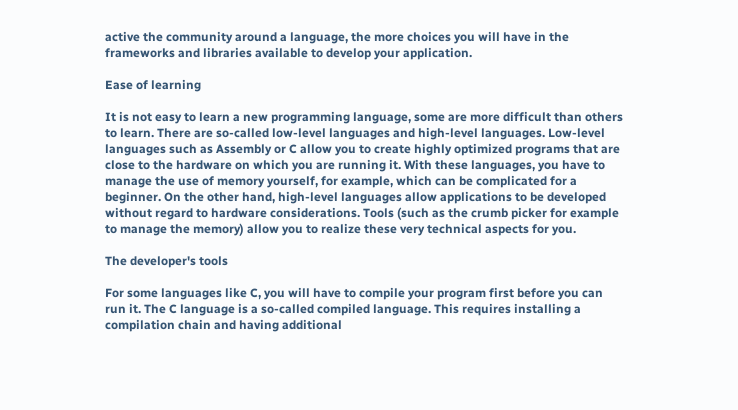active the community around a language, the more choices you will have in the frameworks and libraries available to develop your application.

Ease of learning

It is not easy to learn a new programming language, some are more difficult than others to learn. There are so-called low-level languages and high-level languages. Low-level languages such as Assembly or C allow you to create highly optimized programs that are close to the hardware on which you are running it. With these languages, you have to manage the use of memory yourself, for example, which can be complicated for a beginner. On the other hand, high-level languages allow applications to be developed without regard to hardware considerations. Tools (such as the crumb picker for example to manage the memory) allow you to realize these very technical aspects for you.

The developer's tools

For some languages like C, you will have to compile your program first before you can run it. The C language is a so-called compiled language. This requires installing a compilation chain and having additional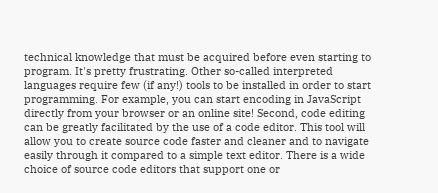technical knowledge that must be acquired before even starting to program. It's pretty frustrating. Other so-called interpreted languages require few (if any!) tools to be installed in order to start programming. For example, you can start encoding in JavaScript directly from your browser or an online site! Second, code editing can be greatly facilitated by the use of a code editor. This tool will allow you to create source code faster and cleaner and to navigate easily through it compared to a simple text editor. There is a wide choice of source code editors that support one or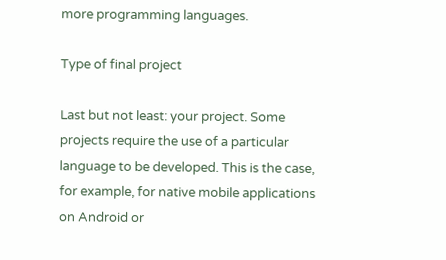more programming languages.

Type of final project

Last but not least: your project. Some projects require the use of a particular language to be developed. This is the case, for example, for native mobile applications on Android or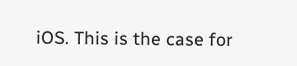iOS. This is the case for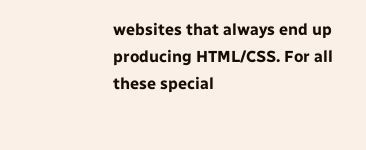websites that always end up producing HTML/CSS. For all these special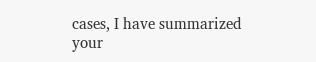cases, I have summarized your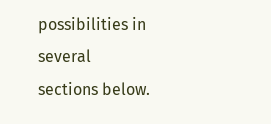possibilities in several sections below.